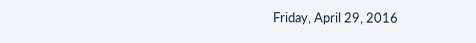Friday, April 29, 2016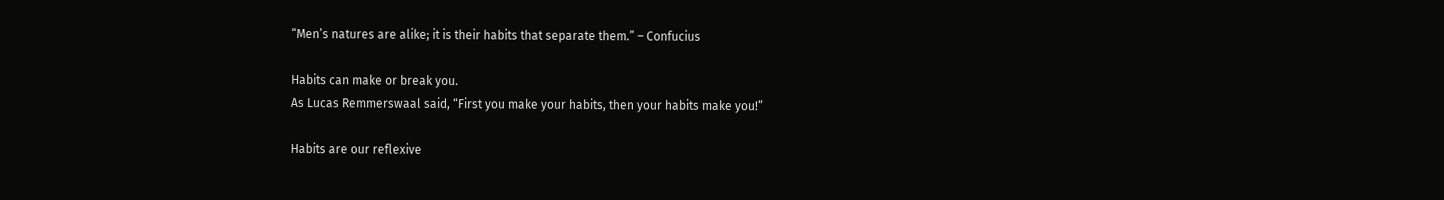“Men’s natures are alike; it is their habits that separate them.” – Confucius

Habits can make or break you.
As Lucas Remmerswaal said, “First you make your habits, then your habits make you!”

Habits are our reflexive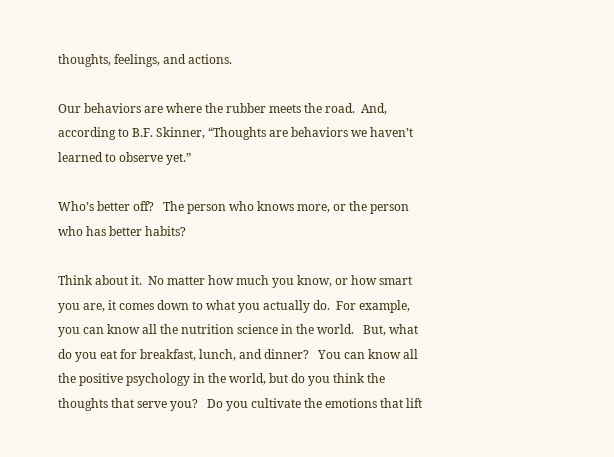thoughts, feelings, and actions.

Our behaviors are where the rubber meets the road.  And, according to B.F. Skinner, “Thoughts are behaviors we haven’t learned to observe yet.”

Who’s better off?   The person who knows more, or the person who has better habits?

Think about it.  No matter how much you know, or how smart you are, it comes down to what you actually do.  For example, you can know all the nutrition science in the world.   But, what do you eat for breakfast, lunch, and dinner?   You can know all the positive psychology in the world, but do you think the thoughts that serve you?   Do you cultivate the emotions that lift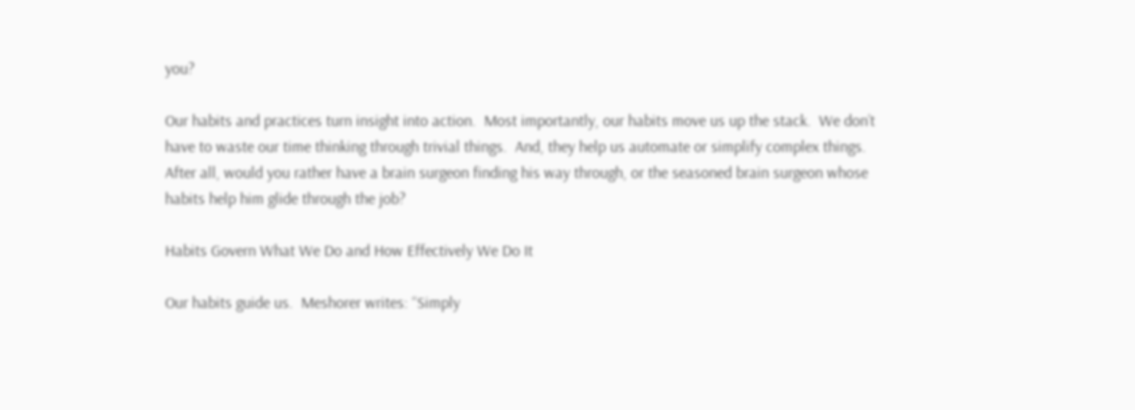you?

Our habits and practices turn insight into action.  Most importantly, our habits move us up the stack.  We don’t have to waste our time thinking through trivial things.  And, they help us automate or simplify complex things.  After all, would you rather have a brain surgeon finding his way through, or the seasoned brain surgeon whose habits help him glide through the job?

Habits Govern What We Do and How Effectively We Do It

Our habits guide us.  Meshorer writes: “Simply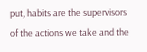put, habits are the supervisors of the actions we take and the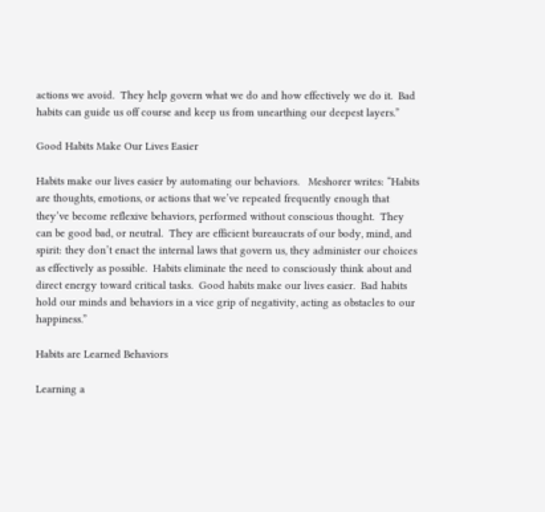actions we avoid.  They help govern what we do and how effectively we do it.  Bad habits can guide us off course and keep us from unearthing our deepest layers.”

Good Habits Make Our Lives Easier

Habits make our lives easier by automating our behaviors.   Meshorer writes: “Habits are thoughts, emotions, or actions that we’ve repeated frequently enough that they’ve become reflexive behaviors, performed without conscious thought.  They can be good bad, or neutral.  They are efficient bureaucrats of our body, mind, and spirit: they don’t enact the internal laws that govern us, they administer our choices as effectively as possible.  Habits eliminate the need to consciously think about and direct energy toward critical tasks.  Good habits make our lives easier.  Bad habits hold our minds and behaviors in a vice grip of negativity, acting as obstacles to our happiness.”

Habits are Learned Behaviors

Learning a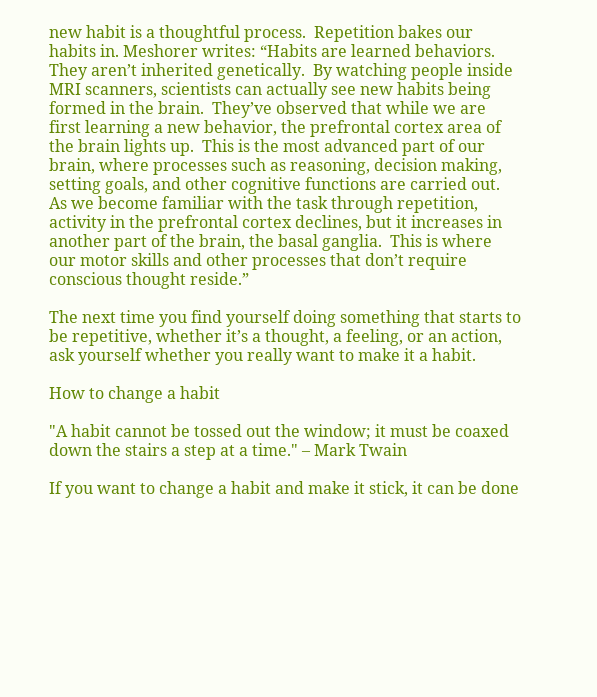new habit is a thoughtful process.  Repetition bakes our habits in. Meshorer writes: “Habits are learned behaviors.  They aren’t inherited genetically.  By watching people inside MRI scanners, scientists can actually see new habits being formed in the brain.  They’ve observed that while we are first learning a new behavior, the prefrontal cortex area of the brain lights up.  This is the most advanced part of our brain, where processes such as reasoning, decision making, setting goals, and other cognitive functions are carried out.  As we become familiar with the task through repetition, activity in the prefrontal cortex declines, but it increases in another part of the brain, the basal ganglia.  This is where our motor skills and other processes that don’t require conscious thought reside.”

The next time you find yourself doing something that starts to be repetitive, whether it’s a thought, a feeling, or an action, ask yourself whether you really want to make it a habit.

How to change a habit

"A habit cannot be tossed out the window; it must be coaxed down the stairs a step at a time." – Mark Twain

If you want to change a habit and make it stick, it can be done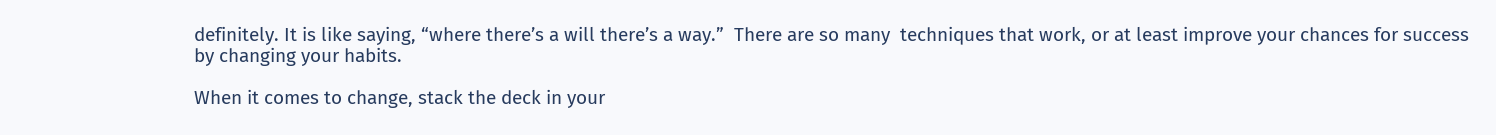definitely. It is like saying, “where there’s a will there’s a way.”  There are so many  techniques that work, or at least improve your chances for success by changing your habits.

When it comes to change, stack the deck in your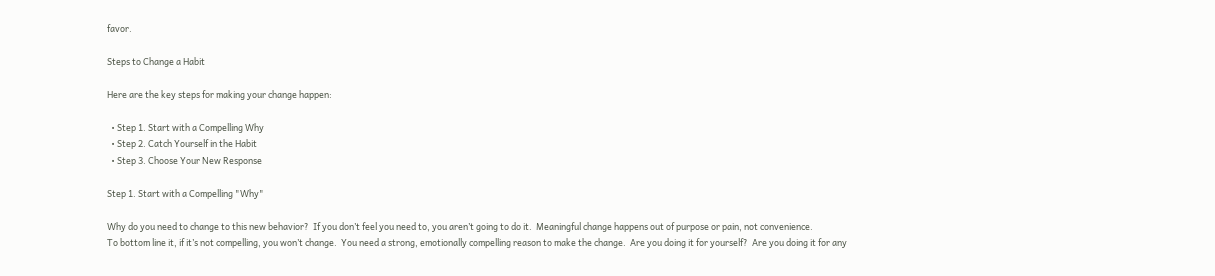favor.

Steps to Change a Habit

Here are the key steps for making your change happen:

  • Step 1. Start with a Compelling Why
  • Step 2. Catch Yourself in the Habit
  • Step 3. Choose Your New Response

Step 1. Start with a Compelling "Why"

Why do you need to change to this new behavior?  If you don’t feel you need to, you aren’t going to do it.  Meaningful change happens out of purpose or pain, not convenience.
To bottom line it, if it’s not compelling, you won’t change.  You need a strong, emotionally compelling reason to make the change.  Are you doing it for yourself?  Are you doing it for any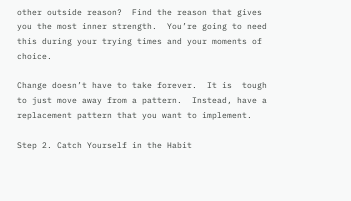other outside reason?  Find the reason that gives you the most inner strength.  You’re going to need this during your trying times and your moments of choice.

Change doesn’t have to take forever.  It is  tough to just move away from a pattern.  Instead, have a replacement pattern that you want to implement.

Step 2. Catch Yourself in the Habit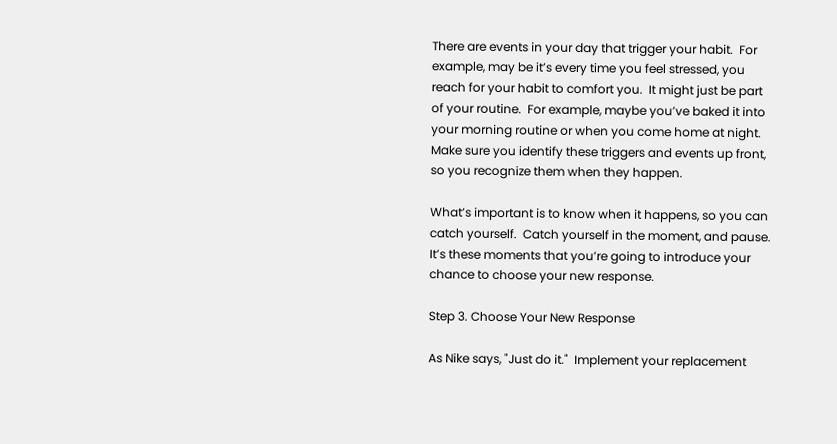There are events in your day that trigger your habit.  For example, may be it’s every time you feel stressed, you reach for your habit to comfort you.  It might just be part of your routine.  For example, maybe you’ve baked it into your morning routine or when you come home at night.  Make sure you identify these triggers and events up front, so you recognize them when they happen.

What’s important is to know when it happens, so you can catch yourself.  Catch yourself in the moment, and pause.  It’s these moments that you’re going to introduce your chance to choose your new response.

Step 3. Choose Your New Response

As Nike says, "Just do it."  Implement your replacement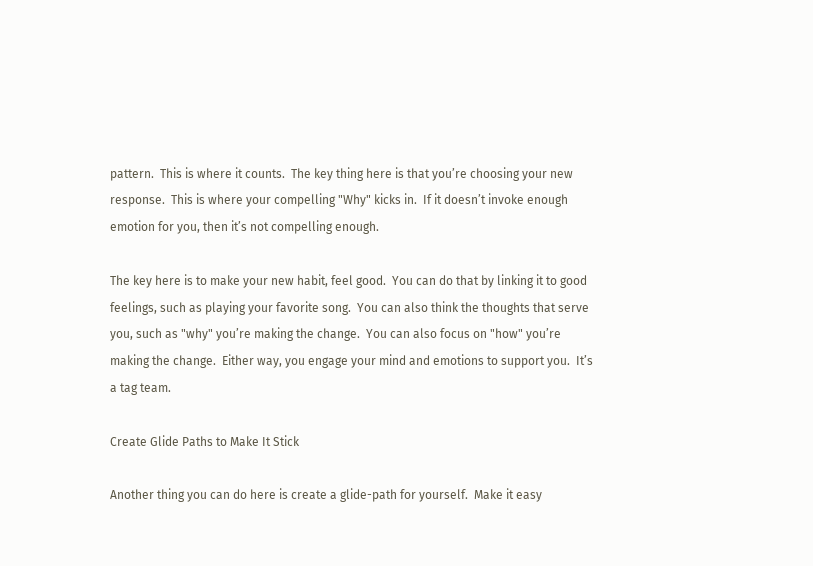pattern.  This is where it counts.  The key thing here is that you’re choosing your new response.  This is where your compelling "Why" kicks in.  If it doesn’t invoke enough emotion for you, then it’s not compelling enough.

The key here is to make your new habit, feel good.  You can do that by linking it to good feelings, such as playing your favorite song.  You can also think the thoughts that serve you, such as "why" you’re making the change.  You can also focus on "how" you’re making the change.  Either way, you engage your mind and emotions to support you.  It’s a tag team.

Create Glide Paths to Make It Stick

Another thing you can do here is create a glide-path for yourself.  Make it easy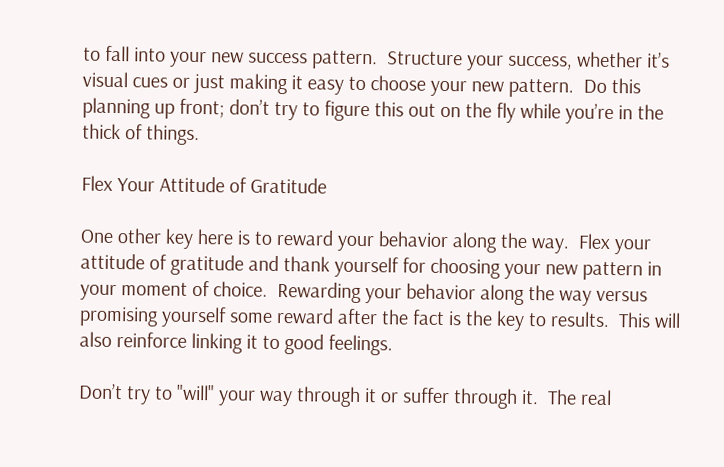to fall into your new success pattern.  Structure your success, whether it’s visual cues or just making it easy to choose your new pattern.  Do this planning up front; don’t try to figure this out on the fly while you’re in the thick of things.

Flex Your Attitude of Gratitude

One other key here is to reward your behavior along the way.  Flex your attitude of gratitude and thank yourself for choosing your new pattern in your moment of choice.  Rewarding your behavior along the way versus promising yourself some reward after the fact is the key to results.  This will also reinforce linking it to good feelings.

Don’t try to "will" your way through it or suffer through it.  The real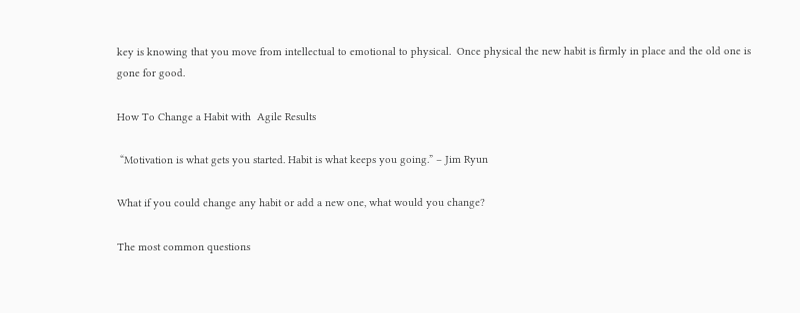key is knowing that you move from intellectual to emotional to physical.  Once physical the new habit is firmly in place and the old one is gone for good.

How To Change a Habit with  Agile Results

 “Motivation is what gets you started. Habit is what keeps you going.” – Jim Ryun

What if you could change any habit or add a new one, what would you change?

The most common questions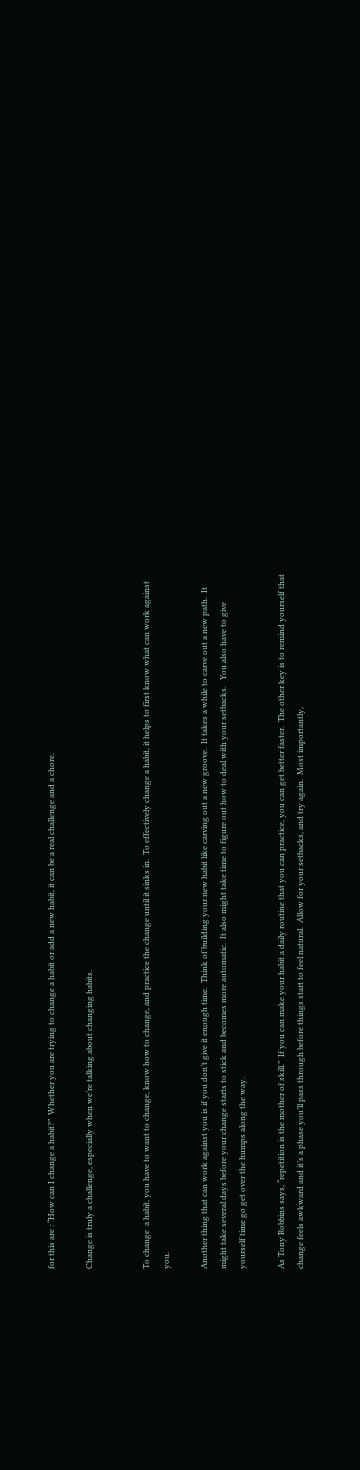for this are : “How can I change a habit?”  Whether you are trying to change a habit or add a new habit, it can be a real challenge and a chore.

Change is truly a challenge, especially when we’re talking about changing habits.


To change  a habit, you have to want to change, know how to change, and practice the change until it sinks in.  To effectively change a habit, it helps to first know what can work against you.

Another thing that can work against you is if you don’t give it enough time.  Think of building your new habit like carving out a new groove.  It takes a while to carve out a new path.  It might take several days before your change starts to stick and becomes more automatic.  It also might take time to figure out how to deal with your setbacks.   You also have to give yourself time go get over the humps along the way.

As Tony Robbins says, “repetition is the mother of skill.”  If you can make your habit a daily routine that you can practice, you can get better faster.  The other key is to remind yourself that change feels awkward and it’s a phase you’ll pass through before things start to feel natural.  Allow for your setbacks, and try again.  Most importantly,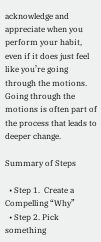acknowledge and appreciate when you perform your habit, even if it does just feel like you’re going through the motions.  Going through the motions is often part of the process that leads to deeper change.

Summary of Steps

  • Step 1.  Create a Compelling “Why”
  • Step 2. Pick something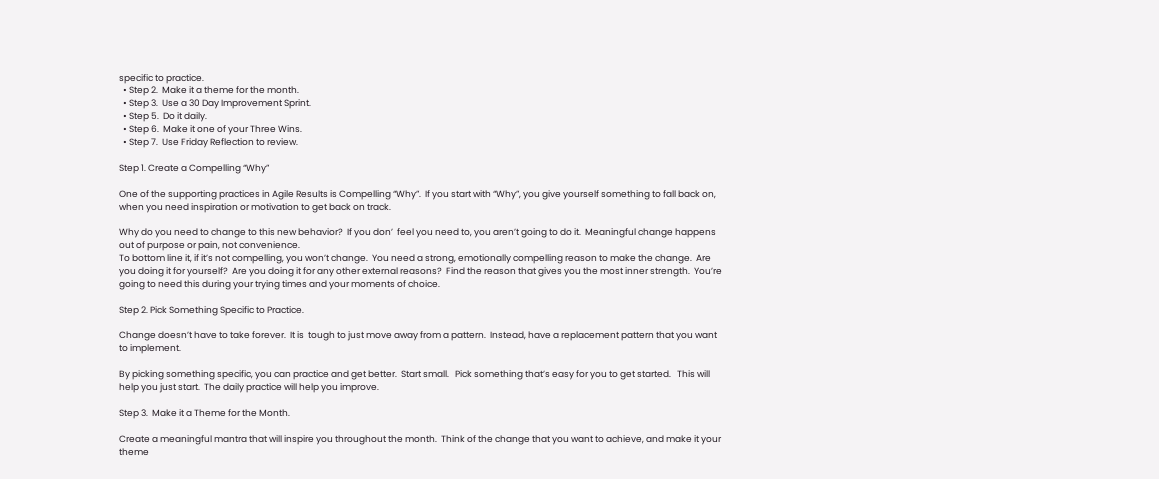specific to practice.
  • Step 2.  Make it a theme for the month.
  • Step 3.  Use a 30 Day Improvement Sprint.
  • Step 5.  Do it daily.
  • Step 6.  Make it one of your Three Wins.
  • Step 7.  Use Friday Reflection to review.

Step 1. Create a Compelling “Why”

One of the supporting practices in Agile Results is Compelling “Why”.  If you start with “Why”, you give yourself something to fall back on, when you need inspiration or motivation to get back on track.

Why do you need to change to this new behavior?  If you don’  feel you need to, you aren’t going to do it.  Meaningful change happens out of purpose or pain, not convenience.
To bottom line it, if it’s not compelling, you won’t change.  You need a strong, emotionally compelling reason to make the change.  Are you doing it for yourself?  Are you doing it for any other external reasons?  Find the reason that gives you the most inner strength.  You’re going to need this during your trying times and your moments of choice.

Step 2. Pick Something Specific to Practice.

Change doesn’t have to take forever.  It is  tough to just move away from a pattern.  Instead, have a replacement pattern that you want to implement.

By picking something specific, you can practice and get better.  Start small.   Pick something that’s easy for you to get started.   This will help you just start.  The daily practice will help you improve.

Step 3.  Make it a Theme for the Month.

Create a meaningful mantra that will inspire you throughout the month.  Think of the change that you want to achieve, and make it your theme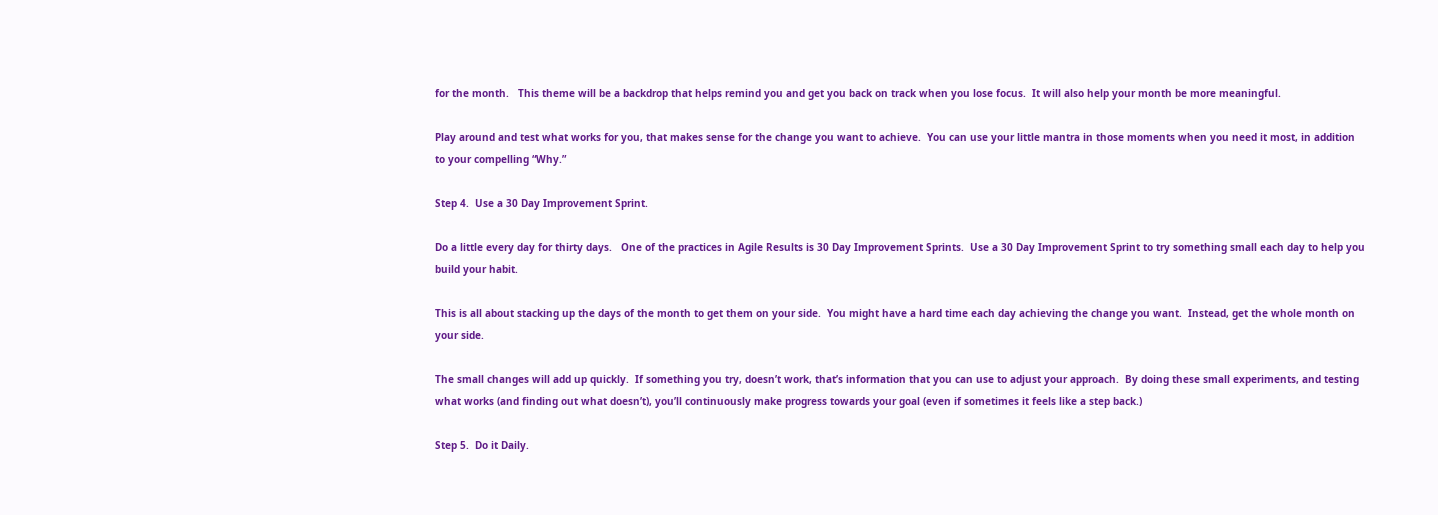for the month.   This theme will be a backdrop that helps remind you and get you back on track when you lose focus.  It will also help your month be more meaningful.

Play around and test what works for you, that makes sense for the change you want to achieve.  You can use your little mantra in those moments when you need it most, in addition to your compelling “Why.”

Step 4.  Use a 30 Day Improvement Sprint.

Do a little every day for thirty days.   One of the practices in Agile Results is 30 Day Improvement Sprints.  Use a 30 Day Improvement Sprint to try something small each day to help you build your habit.

This is all about stacking up the days of the month to get them on your side.  You might have a hard time each day achieving the change you want.  Instead, get the whole month on your side.

The small changes will add up quickly.  If something you try, doesn’t work, that’s information that you can use to adjust your approach.  By doing these small experiments, and testing what works (and finding out what doesn’t), you’ll continuously make progress towards your goal (even if sometimes it feels like a step back.)

Step 5.  Do it Daily.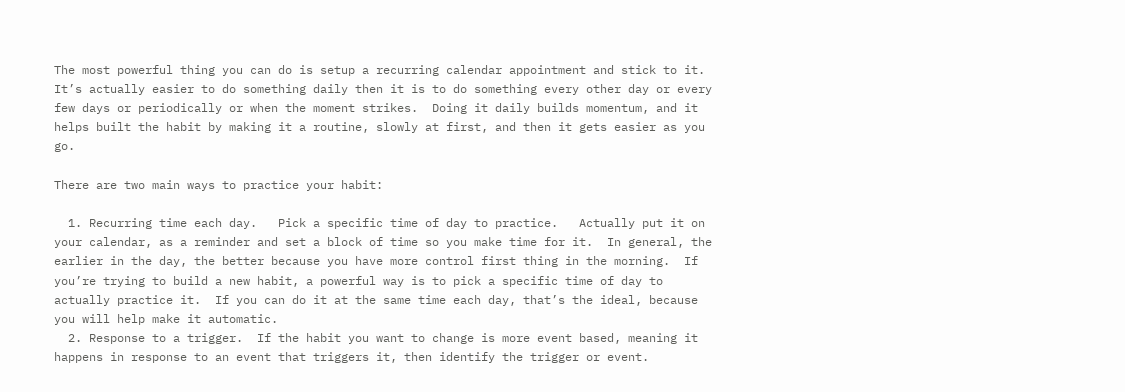The most powerful thing you can do is setup a recurring calendar appointment and stick to it.  It’s actually easier to do something daily then it is to do something every other day or every few days or periodically or when the moment strikes.  Doing it daily builds momentum, and it helps built the habit by making it a routine, slowly at first, and then it gets easier as you go.

There are two main ways to practice your habit:

  1. Recurring time each day.   Pick a specific time of day to practice.   Actually put it on your calendar, as a reminder and set a block of time so you make time for it.  In general, the earlier in the day, the better because you have more control first thing in the morning.  If you’re trying to build a new habit, a powerful way is to pick a specific time of day to actually practice it.  If you can do it at the same time each day, that’s the ideal, because you will help make it automatic.
  2. Response to a trigger.  If the habit you want to change is more event based, meaning it happens in response to an event that triggers it, then identify the trigger or event.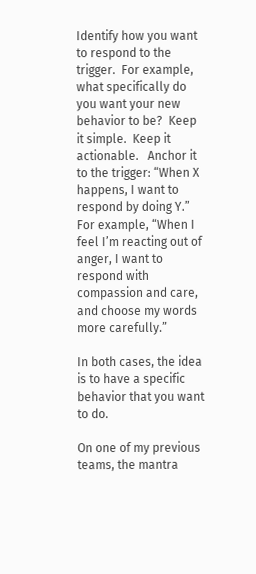Identify how you want to respond to the trigger.  For example, what specifically do you want your new behavior to be?  Keep it simple.  Keep it actionable.   Anchor it to the trigger: “When X happens, I want to respond by doing Y.”  For example, “When I feel I’m reacting out of anger, I want to respond with compassion and care, and choose my words more carefully.”

In both cases, the idea is to have a specific behavior that you want to do.

On one of my previous teams, the mantra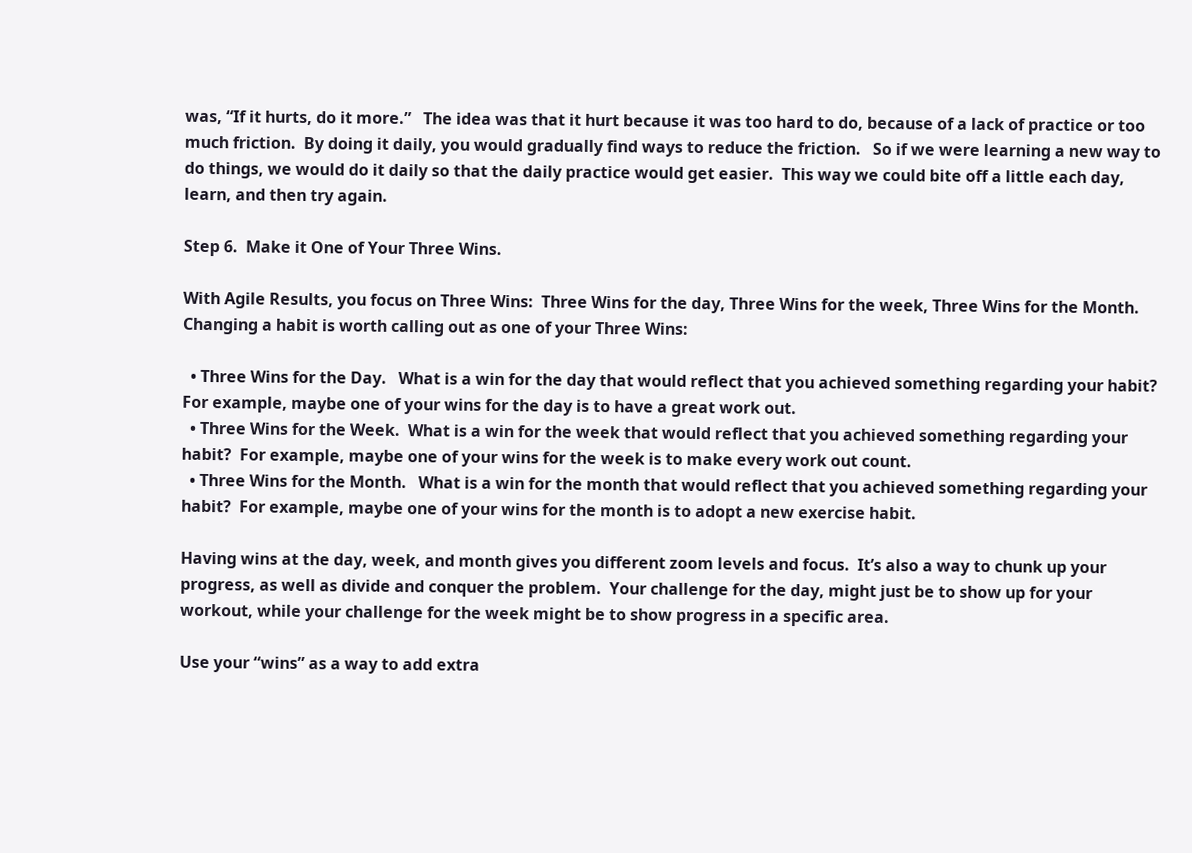was, “If it hurts, do it more.”   The idea was that it hurt because it was too hard to do, because of a lack of practice or too much friction.  By doing it daily, you would gradually find ways to reduce the friction.   So if we were learning a new way to do things, we would do it daily so that the daily practice would get easier.  This way we could bite off a little each day, learn, and then try again.

Step 6.  Make it One of Your Three Wins.

With Agile Results, you focus on Three Wins:  Three Wins for the day, Three Wins for the week, Three Wins for the Month.   Changing a habit is worth calling out as one of your Three Wins:

  • Three Wins for the Day.   What is a win for the day that would reflect that you achieved something regarding your habit?  For example, maybe one of your wins for the day is to have a great work out.
  • Three Wins for the Week.  What is a win for the week that would reflect that you achieved something regarding your habit?  For example, maybe one of your wins for the week is to make every work out count.
  • Three Wins for the Month.   What is a win for the month that would reflect that you achieved something regarding your habit?  For example, maybe one of your wins for the month is to adopt a new exercise habit.

Having wins at the day, week, and month gives you different zoom levels and focus.  It’s also a way to chunk up your progress, as well as divide and conquer the problem.  Your challenge for the day, might just be to show up for your workout, while your challenge for the week might be to show progress in a specific area.

Use your “wins” as a way to add extra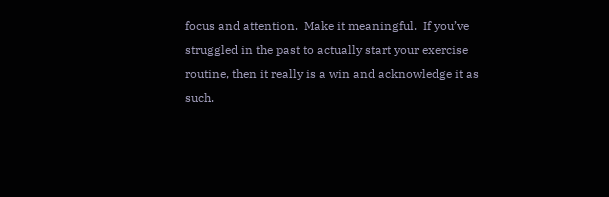focus and attention.  Make it meaningful.  If you’ve struggled in the past to actually start your exercise routine, then it really is a win and acknowledge it as such.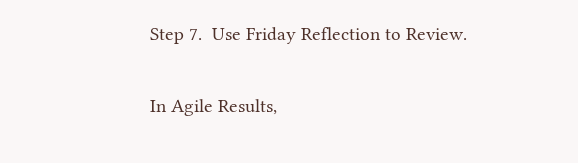Step 7.  Use Friday Reflection to Review.

In Agile Results,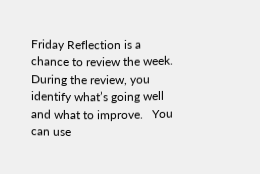Friday Reflection is a chance to review the week.  During the review, you identify what’s going well and what to improve.   You can use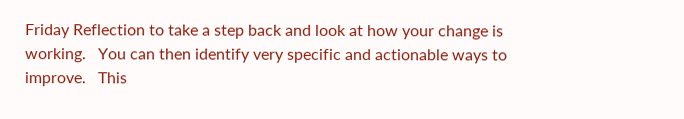Friday Reflection to take a step back and look at how your change is working.   You can then identify very specific and actionable ways to improve.   This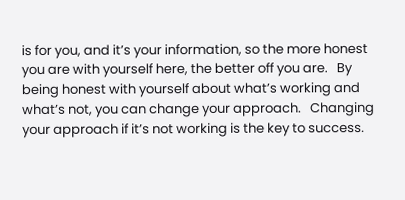is for you, and it’s your information, so the more honest you are with yourself here, the better off you are.   By being honest with yourself about what’s working and what’s not, you can change your approach.   Changing your approach if it’s not working is the key to success.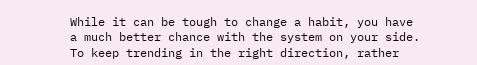While it can be tough to change a habit, you have a much better chance with the system on your side.  To keep trending in the right direction, rather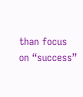than focus on “success”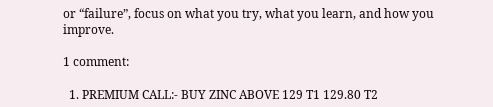or “failure”, focus on what you try, what you learn, and how you improve.

1 comment:

  1. PREMIUM CALL:- BUY ZINC ABOVE 129 T1 129.80 T2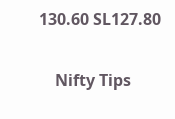130.60 SL127.80

    Nifty Tips